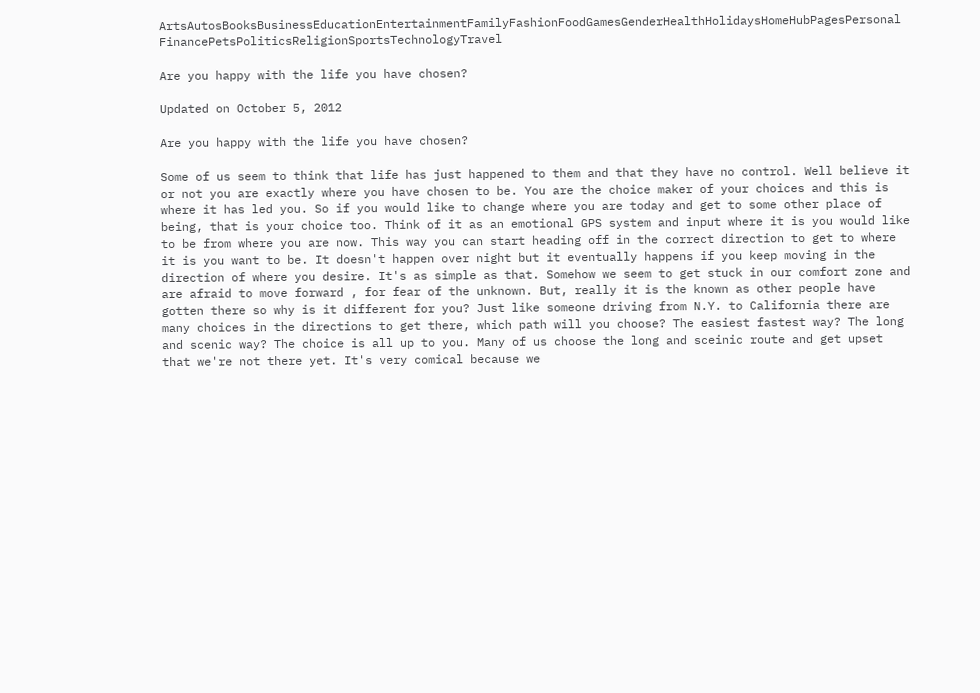ArtsAutosBooksBusinessEducationEntertainmentFamilyFashionFoodGamesGenderHealthHolidaysHomeHubPagesPersonal FinancePetsPoliticsReligionSportsTechnologyTravel

Are you happy with the life you have chosen?

Updated on October 5, 2012

Are you happy with the life you have chosen?

Some of us seem to think that life has just happened to them and that they have no control. Well believe it or not you are exactly where you have chosen to be. You are the choice maker of your choices and this is where it has led you. So if you would like to change where you are today and get to some other place of being, that is your choice too. Think of it as an emotional GPS system and input where it is you would like to be from where you are now. This way you can start heading off in the correct direction to get to where it is you want to be. It doesn't happen over night but it eventually happens if you keep moving in the direction of where you desire. It's as simple as that. Somehow we seem to get stuck in our comfort zone and are afraid to move forward , for fear of the unknown. But, really it is the known as other people have gotten there so why is it different for you? Just like someone driving from N.Y. to California there are many choices in the directions to get there, which path will you choose? The easiest fastest way? The long and scenic way? The choice is all up to you. Many of us choose the long and sceinic route and get upset that we're not there yet. It's very comical because we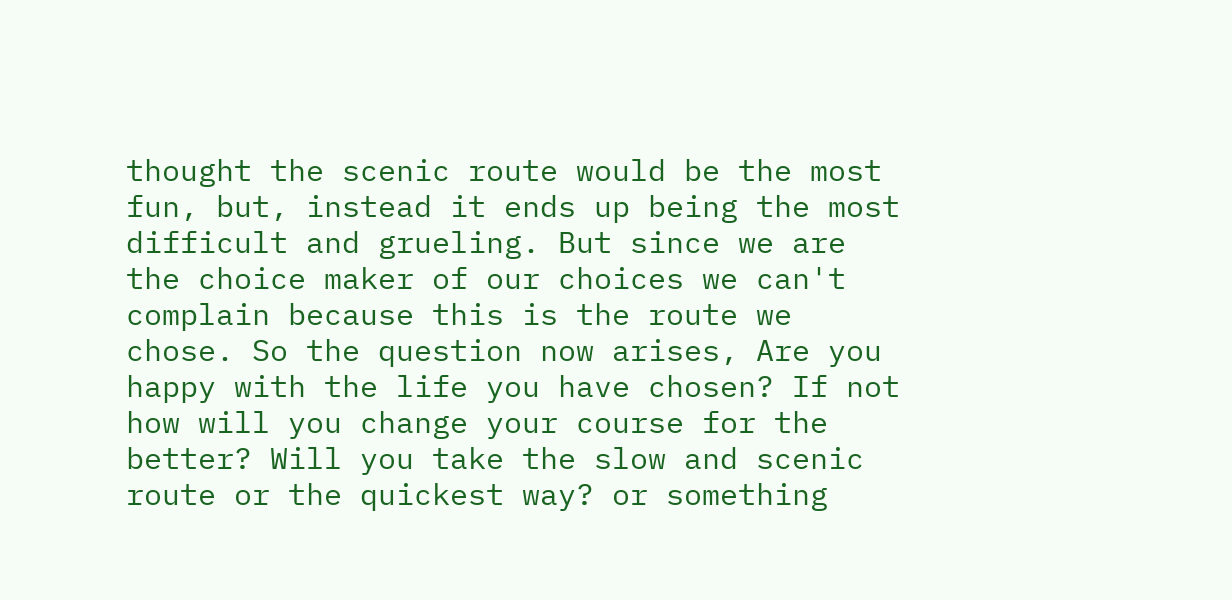thought the scenic route would be the most fun, but, instead it ends up being the most difficult and grueling. But since we are the choice maker of our choices we can't complain because this is the route we chose. So the question now arises, Are you happy with the life you have chosen? If not how will you change your course for the better? Will you take the slow and scenic route or the quickest way? or something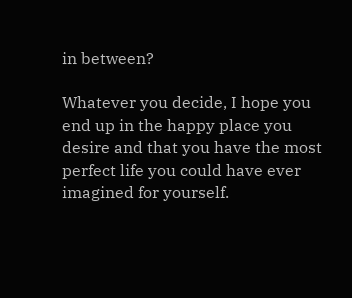in between?

Whatever you decide, I hope you end up in the happy place you desire and that you have the most perfect life you could have ever imagined for yourself.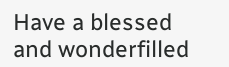Have a blessed and wonderfilled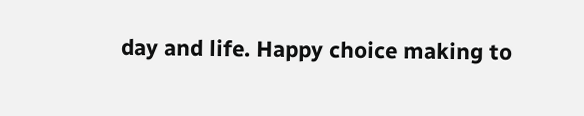day and life. Happy choice making to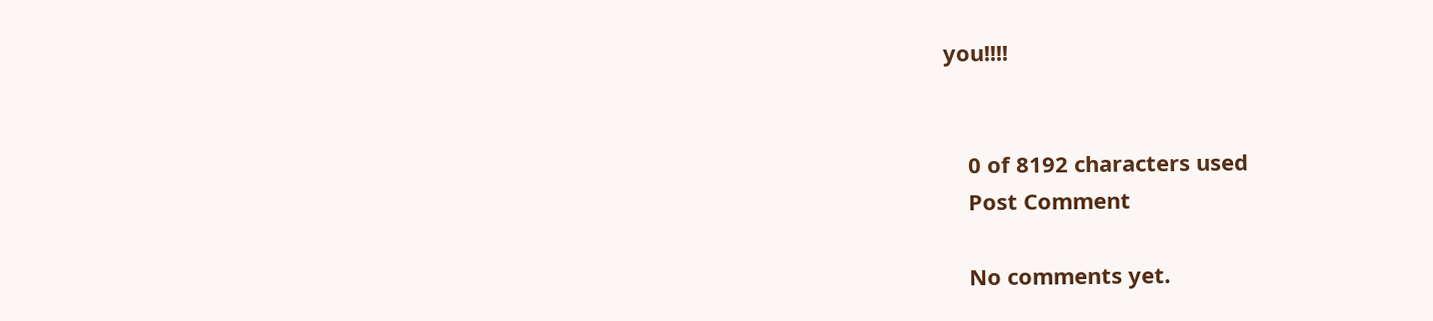you!!!!


    0 of 8192 characters used
    Post Comment

    No comments yet.